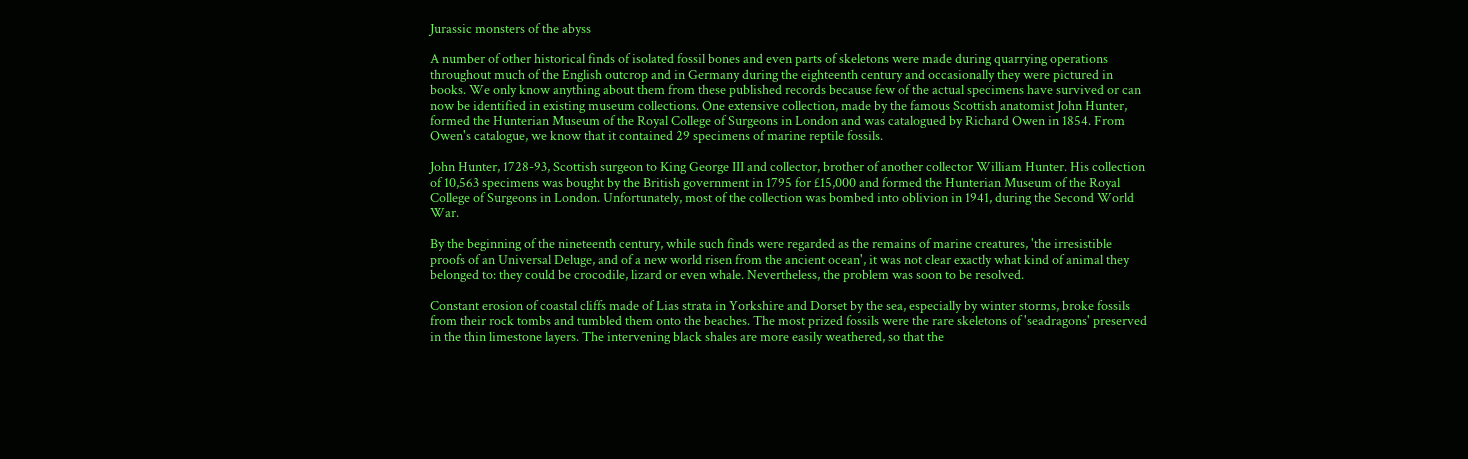Jurassic monsters of the abyss

A number of other historical finds of isolated fossil bones and even parts of skeletons were made during quarrying operations throughout much of the English outcrop and in Germany during the eighteenth century and occasionally they were pictured in books. We only know anything about them from these published records because few of the actual specimens have survived or can now be identified in existing museum collections. One extensive collection, made by the famous Scottish anatomist John Hunter, formed the Hunterian Museum of the Royal College of Surgeons in London and was catalogued by Richard Owen in 1854. From Owen's catalogue, we know that it contained 29 specimens of marine reptile fossils.

John Hunter, 1728-93, Scottish surgeon to King George III and collector, brother of another collector William Hunter. His collection of 10,563 specimens was bought by the British government in 1795 for £15,000 and formed the Hunterian Museum of the Royal College of Surgeons in London. Unfortunately, most of the collection was bombed into oblivion in 1941, during the Second World War.

By the beginning of the nineteenth century, while such finds were regarded as the remains of marine creatures, 'the irresistible proofs of an Universal Deluge, and of a new world risen from the ancient ocean', it was not clear exactly what kind of animal they belonged to: they could be crocodile, lizard or even whale. Nevertheless, the problem was soon to be resolved.

Constant erosion of coastal cliffs made of Lias strata in Yorkshire and Dorset by the sea, especially by winter storms, broke fossils from their rock tombs and tumbled them onto the beaches. The most prized fossils were the rare skeletons of 'seadragons' preserved in the thin limestone layers. The intervening black shales are more easily weathered, so that the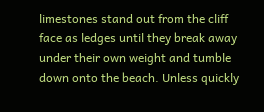limestones stand out from the cliff face as ledges until they break away under their own weight and tumble down onto the beach. Unless quickly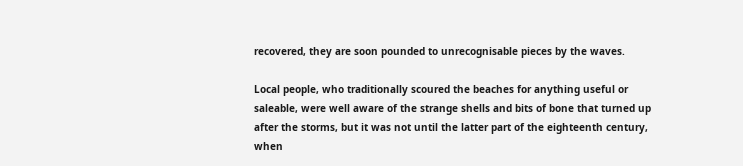recovered, they are soon pounded to unrecognisable pieces by the waves.

Local people, who traditionally scoured the beaches for anything useful or saleable, were well aware of the strange shells and bits of bone that turned up after the storms, but it was not until the latter part of the eighteenth century, when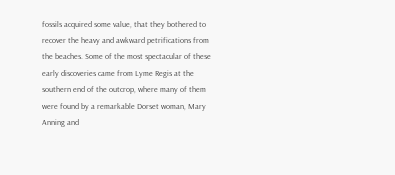fossils acquired some value, that they bothered to recover the heavy and awkward petrifications from the beaches. Some of the most spectacular of these early discoveries came from Lyme Regis at the southern end of the outcrop, where many of them were found by a remarkable Dorset woman, Mary Anning and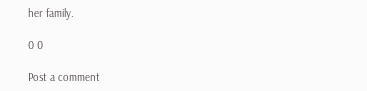her family.

0 0

Post a comment